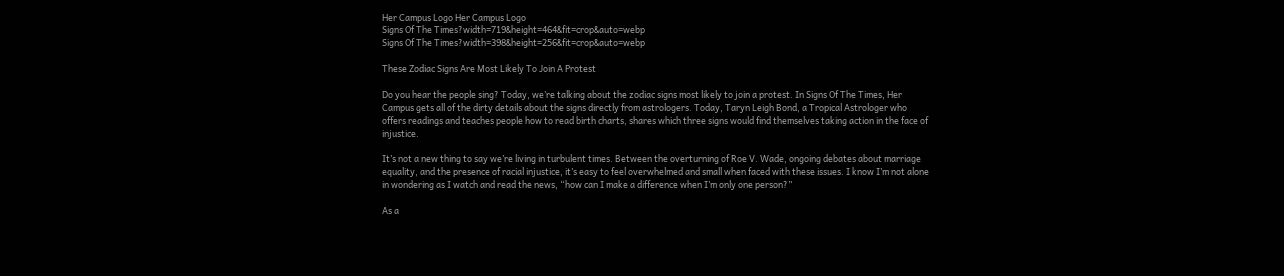Her Campus Logo Her Campus Logo
Signs Of The Times?width=719&height=464&fit=crop&auto=webp
Signs Of The Times?width=398&height=256&fit=crop&auto=webp

These Zodiac Signs Are Most Likely To Join A Protest

Do you hear the people sing? Today, we’re talking about the zodiac signs most likely to join a protest. In Signs Of The Times, Her Campus gets all of the dirty details about the signs directly from astrologers. Today, Taryn Leigh Bond, a Tropical Astrologer who offers readings and teaches people how to read birth charts, shares which three signs would find themselves taking action in the face of injustice.

It’s not a new thing to say we’re living in turbulent times. Between the overturning of Roe V. Wade, ongoing debates about marriage equality, and the presence of racial injustice, it’s easy to feel overwhelmed and small when faced with these issues. I know I’m not alone in wondering as I watch and read the news, “how can I make a difference when I’m only one person?”

As a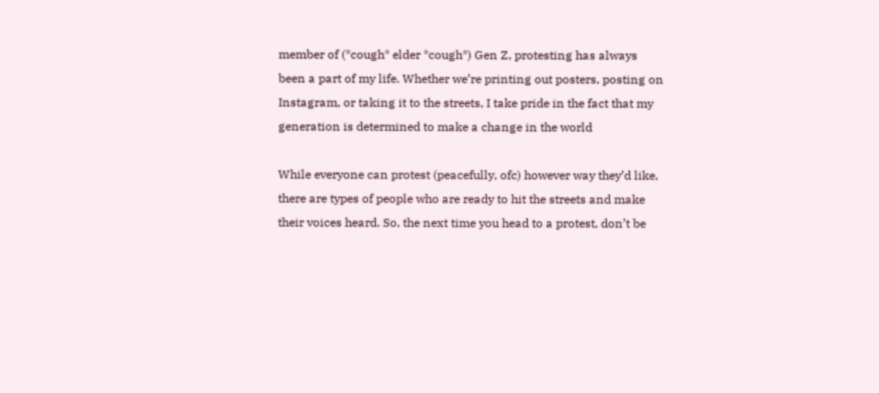member of (*cough* elder *cough*) Gen Z, protesting has always been a part of my life. Whether we’re printing out posters, posting on Instagram, or taking it to the streets, I take pride in the fact that my generation is determined to make a change in the world

While everyone can protest (peacefully, ofc) however way they’d like, there are types of people who are ready to hit the streets and make their voices heard. So, the next time you head to a protest, don’t be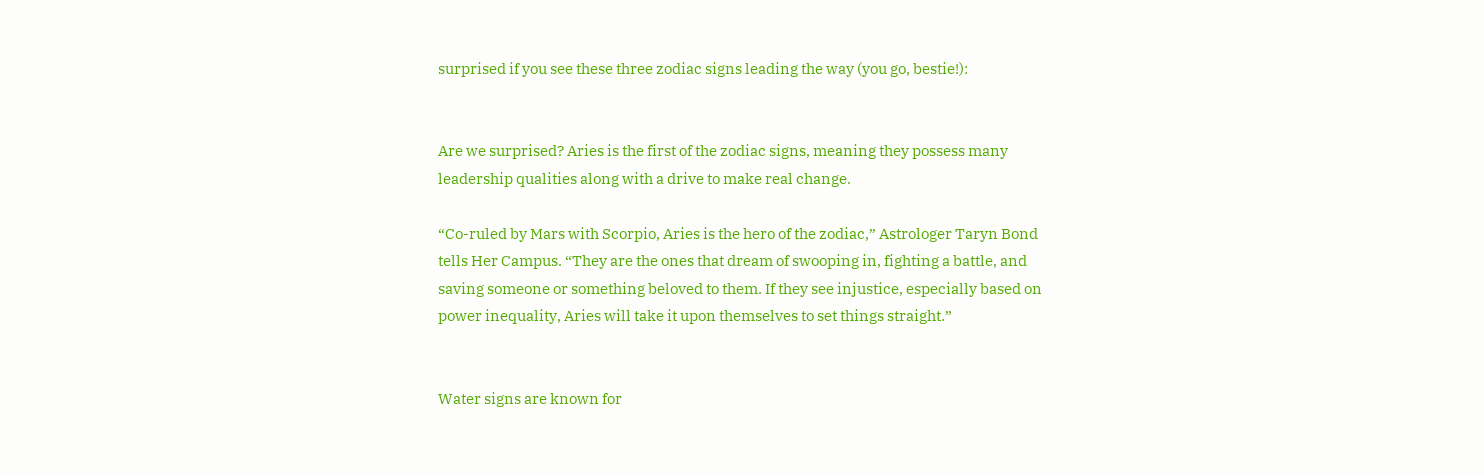surprised if you see these three zodiac signs leading the way (you go, bestie!):


Are we surprised? Aries is the first of the zodiac signs, meaning they possess many leadership qualities along with a drive to make real change.

“Co-ruled by Mars with Scorpio, Aries is the hero of the zodiac,” Astrologer Taryn Bond tells Her Campus. “They are the ones that dream of swooping in, fighting a battle, and saving someone or something beloved to them. If they see injustice, especially based on power inequality, Aries will take it upon themselves to set things straight.”


Water signs are known for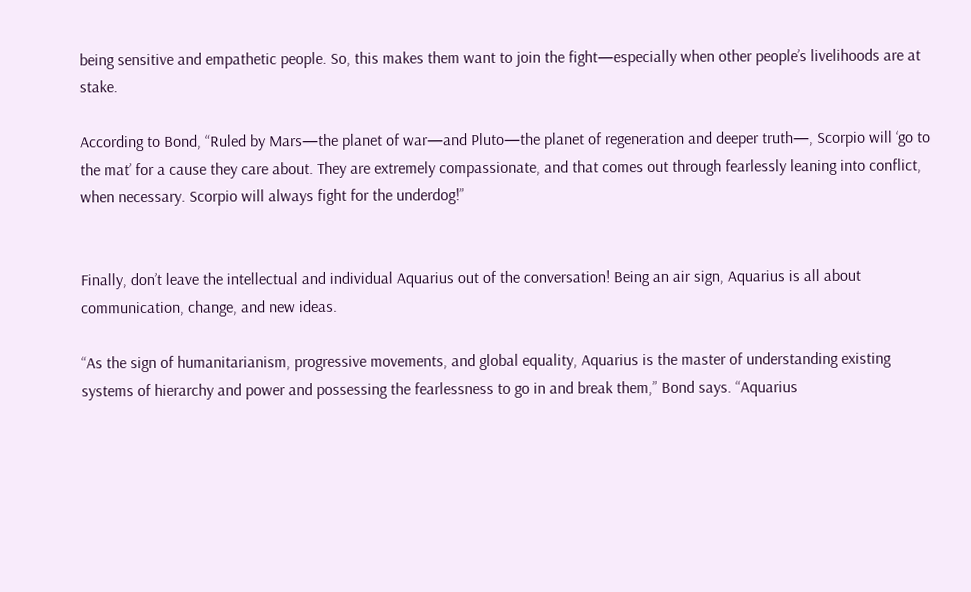being sensitive and empathetic people. So, this makes them want to join the fight—especially when other people’s livelihoods are at stake.

According to Bond, “Ruled by Mars—the planet of war—and Pluto—the planet of regeneration and deeper truth—, Scorpio will ‘go to the mat’ for a cause they care about. They are extremely compassionate, and that comes out through fearlessly leaning into conflict, when necessary. Scorpio will always fight for the underdog!”


Finally, don’t leave the intellectual and individual Aquarius out of the conversation! Being an air sign, Aquarius is all about communication, change, and new ideas.

“As the sign of humanitarianism, progressive movements, and global equality, Aquarius is the master of understanding existing systems of hierarchy and power and possessing the fearlessness to go in and break them,” Bond says. “Aquarius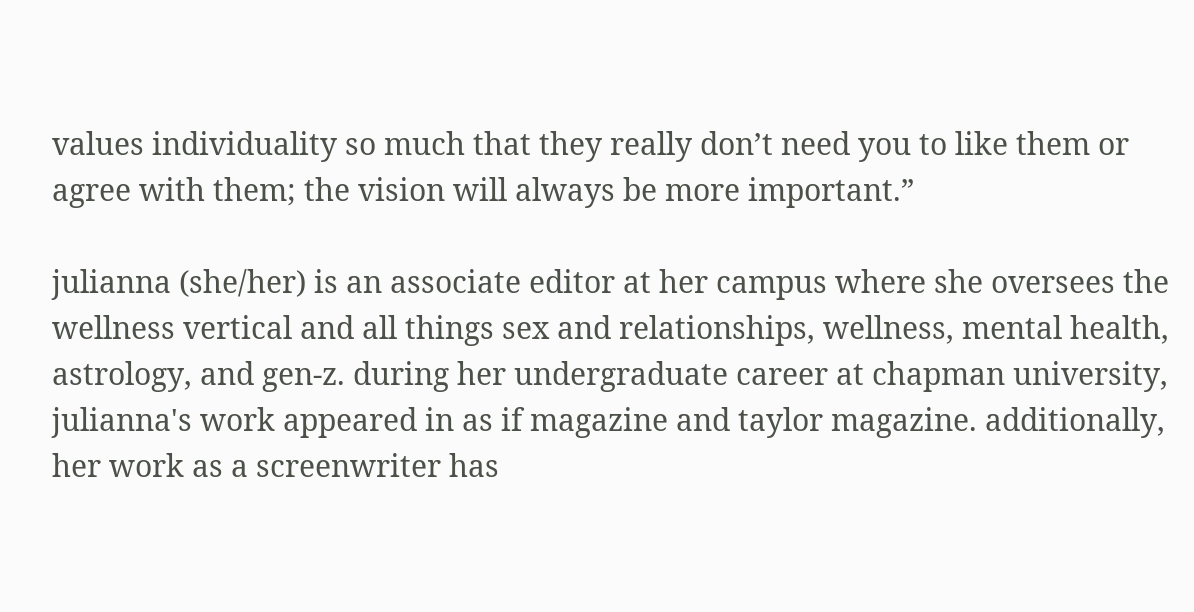values individuality so much that they really don’t need you to like them or agree with them; the vision will always be more important.”

julianna (she/her) is an associate editor at her campus where she oversees the wellness vertical and all things sex and relationships, wellness, mental health, astrology, and gen-z. during her undergraduate career at chapman university, julianna's work appeared in as if magazine and taylor magazine. additionally, her work as a screenwriter has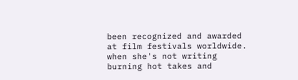been recognized and awarded at film festivals worldwide. when she's not writing burning hot takes and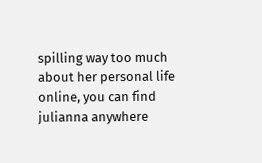spilling way too much about her personal life online, you can find julianna anywhere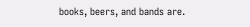books, beers, and bands are.